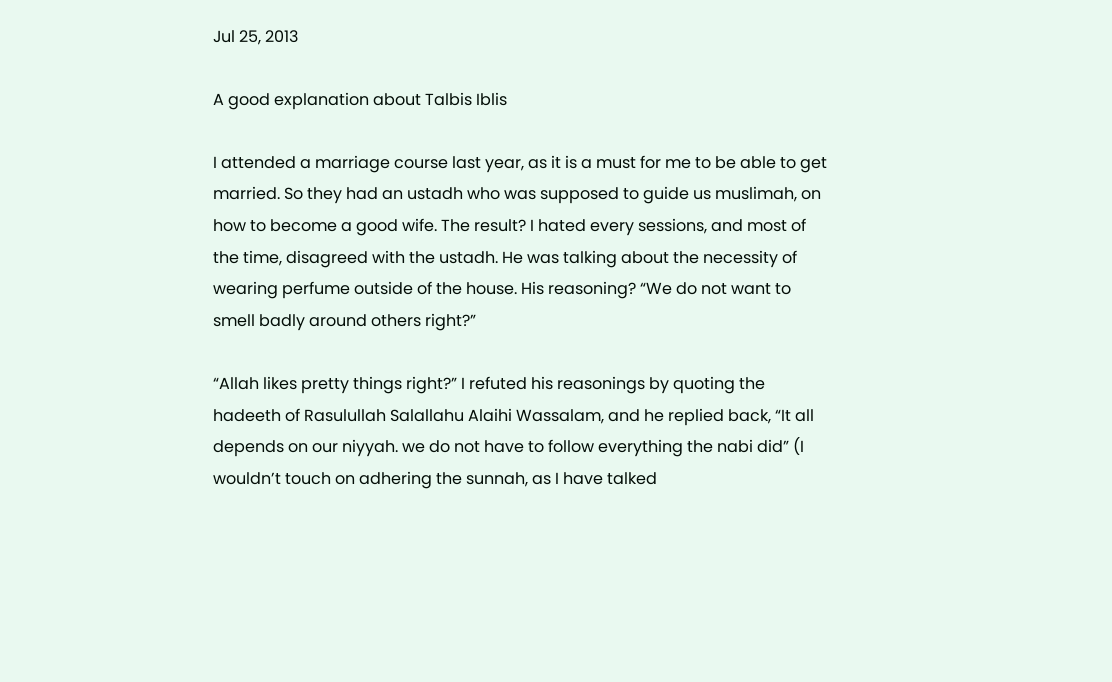Jul 25, 2013

A good explanation about Talbis Iblis

I attended a marriage course last year, as it is a must for me to be able to get married. So they had an ustadh who was supposed to guide us muslimah, on how to become a good wife. The result? I hated every sessions, and most of the time, disagreed with the ustadh. He was talking about the necessity of wearing perfume outside of the house. His reasoning? “We do not want to smell badly around others right?”

“Allah likes pretty things right?” I refuted his reasonings by quoting the hadeeth of Rasulullah Salallahu Alaihi Wassalam, and he replied back, “It all depends on our niyyah. we do not have to follow everything the nabi did” (I wouldn’t touch on adhering the sunnah, as I have talked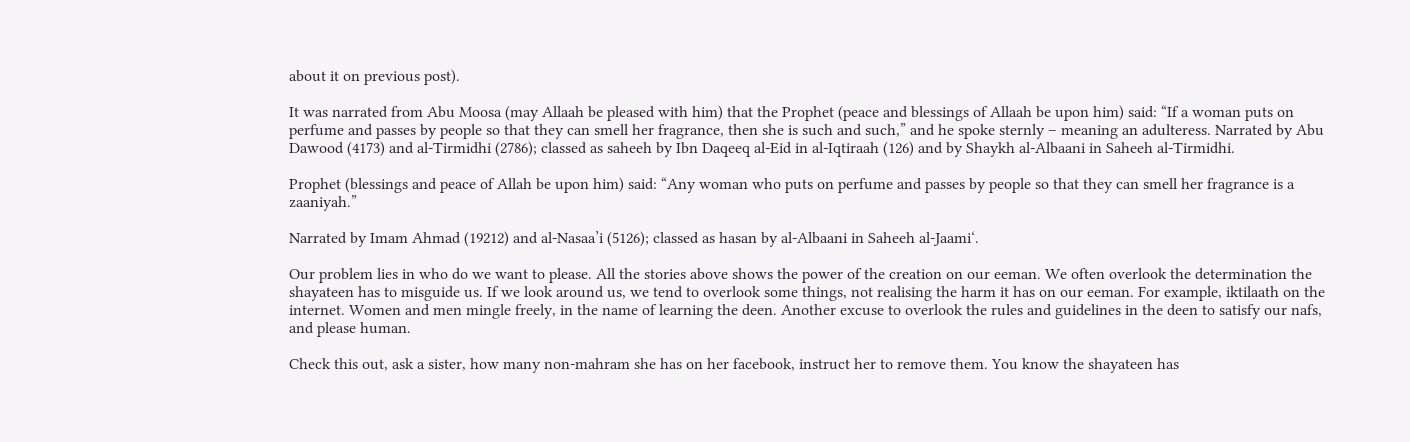about it on previous post).

It was narrated from Abu Moosa (may Allaah be pleased with him) that the Prophet (peace and blessings of Allaah be upon him) said: “If a woman puts on perfume and passes by people so that they can smell her fragrance, then she is such and such,” and he spoke sternly – meaning an adulteress. Narrated by Abu Dawood (4173) and al-Tirmidhi (2786); classed as saheeh by Ibn Daqeeq al-Eid in al-Iqtiraah (126) and by Shaykh al-Albaani in Saheeh al-Tirmidhi.

Prophet (blessings and peace of Allah be upon him) said: “Any woman who puts on perfume and passes by people so that they can smell her fragrance is a zaaniyah.”

Narrated by Imam Ahmad (19212) and al-Nasaa’i (5126); classed as hasan by al-Albaani in Saheeh al-Jaami‘.

Our problem lies in who do we want to please. All the stories above shows the power of the creation on our eeman. We often overlook the determination the shayateen has to misguide us. If we look around us, we tend to overlook some things, not realising the harm it has on our eeman. For example, iktilaath on the internet. Women and men mingle freely, in the name of learning the deen. Another excuse to overlook the rules and guidelines in the deen to satisfy our nafs, and please human.

Check this out, ask a sister, how many non-mahram she has on her facebook, instruct her to remove them. You know the shayateen has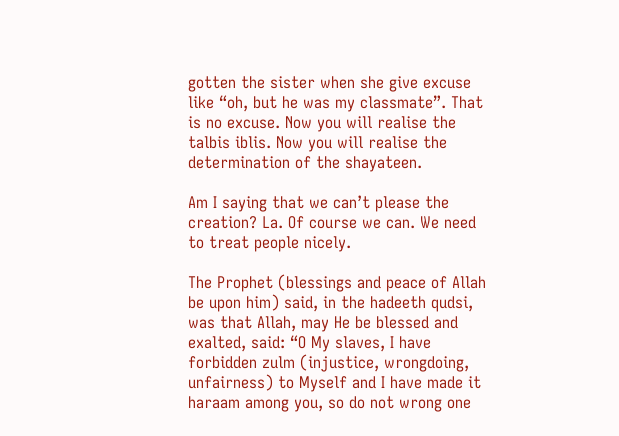gotten the sister when she give excuse like “oh, but he was my classmate”. That is no excuse. Now you will realise the talbis iblis. Now you will realise the determination of the shayateen.

Am I saying that we can’t please the creation? La. Of course we can. We need to treat people nicely.

The Prophet (blessings and peace of Allah be upon him) said, in the hadeeth qudsi, was that Allah, may He be blessed and exalted, said: “O My slaves, I have forbidden zulm (injustice, wrongdoing, unfairness) to Myself and I have made it haraam among you, so do not wrong one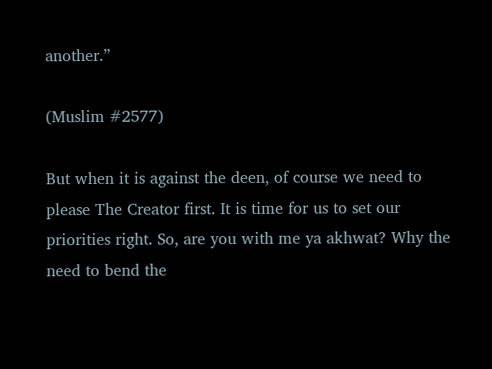another.”

(Muslim #2577)

But when it is against the deen, of course we need to please The Creator first. It is time for us to set our priorities right. So, are you with me ya akhwat? Why the need to bend the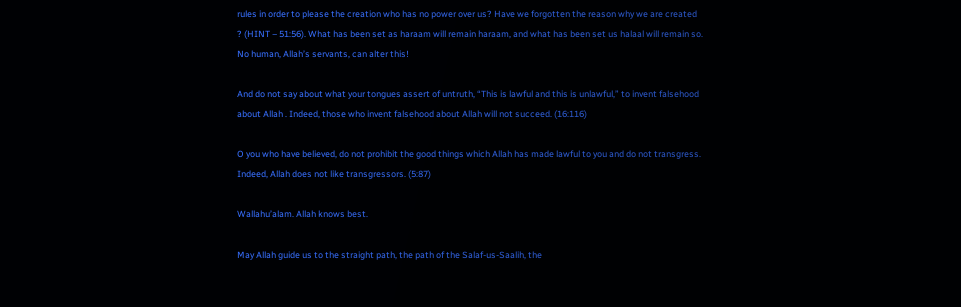rules in order to please the creation who has no power over us? Have we forgotten the reason why we are created ? (HINT – 51:56). What has been set as haraam will remain haraam, and what has been set us halaal will remain so. No human, Allah’s servants, can alter this!

And do not say about what your tongues assert of untruth, “This is lawful and this is unlawful,” to invent falsehood about Allah . Indeed, those who invent falsehood about Allah will not succeed. (16:116)

O you who have believed, do not prohibit the good things which Allah has made lawful to you and do not transgress. Indeed, Allah does not like transgressors. (5:87)

Wallahu’alam. Allah knows best.

May Allah guide us to the straight path, the path of the Salaf-us-Saalih, the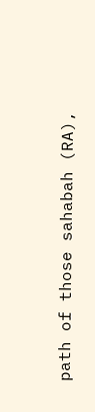path of those sahabah (RA),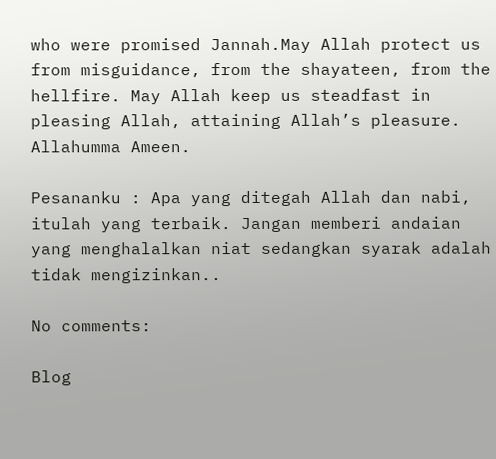who were promised Jannah.May Allah protect us from misguidance, from the shayateen, from the hellfire. May Allah keep us steadfast in pleasing Allah, attaining Allah’s pleasure. Allahumma Ameen.

Pesananku : Apa yang ditegah Allah dan nabi, itulah yang terbaik. Jangan memberi andaian yang menghalalkan niat sedangkan syarak adalah tidak mengizinkan..

No comments:

Blog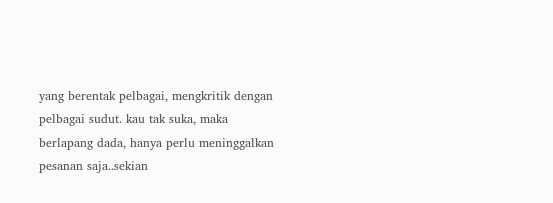yang berentak pelbagai, mengkritik dengan pelbagai sudut. kau tak suka, maka berlapang dada, hanya perlu meninggalkan pesanan saja..sekian